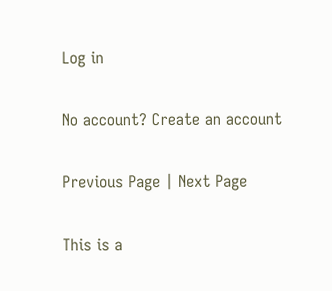Log in

No account? Create an account

Previous Page | Next Page

This is a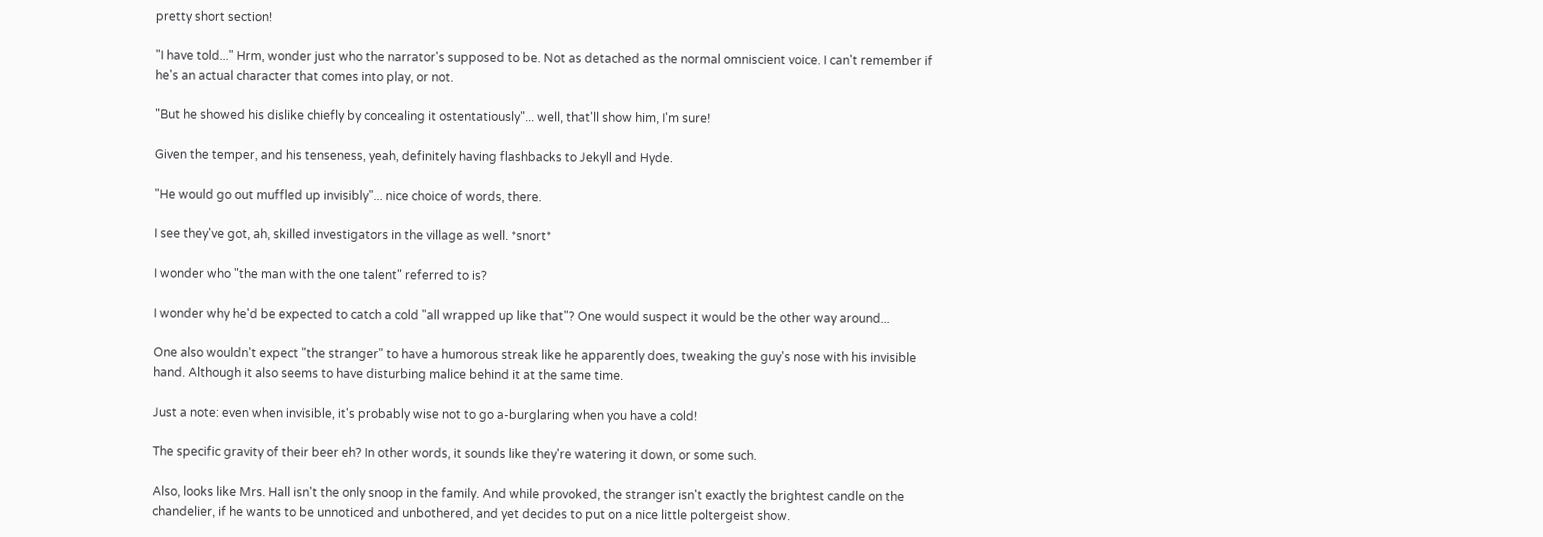pretty short section!

"I have told..." Hrm, wonder just who the narrator's supposed to be. Not as detached as the normal omniscient voice. I can't remember if he's an actual character that comes into play, or not.

"But he showed his dislike chiefly by concealing it ostentatiously"... well, that'll show him, I'm sure!

Given the temper, and his tenseness, yeah, definitely having flashbacks to Jekyll and Hyde.

"He would go out muffled up invisibly"... nice choice of words, there.

I see they've got, ah, skilled investigators in the village as well. *snort*

I wonder who "the man with the one talent" referred to is?

I wonder why he'd be expected to catch a cold "all wrapped up like that"? One would suspect it would be the other way around...

One also wouldn't expect "the stranger" to have a humorous streak like he apparently does, tweaking the guy's nose with his invisible hand. Although it also seems to have disturbing malice behind it at the same time.

Just a note: even when invisible, it's probably wise not to go a-burglaring when you have a cold!

The specific gravity of their beer eh? In other words, it sounds like they're watering it down, or some such.

Also, looks like Mrs. Hall isn't the only snoop in the family. And while provoked, the stranger isn't exactly the brightest candle on the chandelier, if he wants to be unnoticed and unbothered, and yet decides to put on a nice little poltergeist show.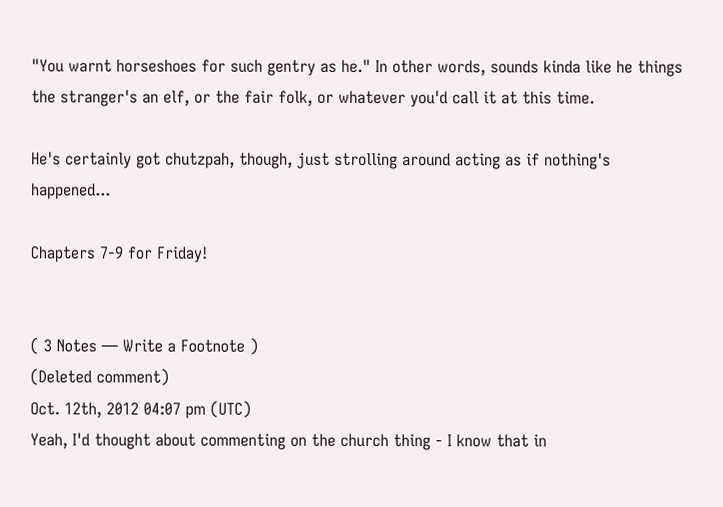"You warnt horseshoes for such gentry as he." In other words, sounds kinda like he things the stranger's an elf, or the fair folk, or whatever you'd call it at this time.

He's certainly got chutzpah, though, just strolling around acting as if nothing's happened...

Chapters 7-9 for Friday!


( 3 Notes — Write a Footnote )
(Deleted comment)
Oct. 12th, 2012 04:07 pm (UTC)
Yeah, I'd thought about commenting on the church thing - I know that in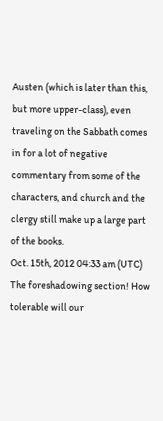Austen (which is later than this, but more upper-class), even traveling on the Sabbath comes in for a lot of negative commentary from some of the characters, and church and the clergy still make up a large part of the books.
Oct. 15th, 2012 04:33 am (UTC)
The foreshadowing section! How tolerable will our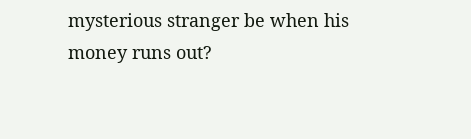mysterious stranger be when his money runs out?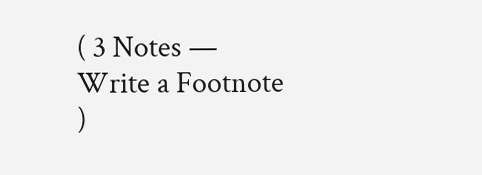( 3 Notes — Write a Footnote )